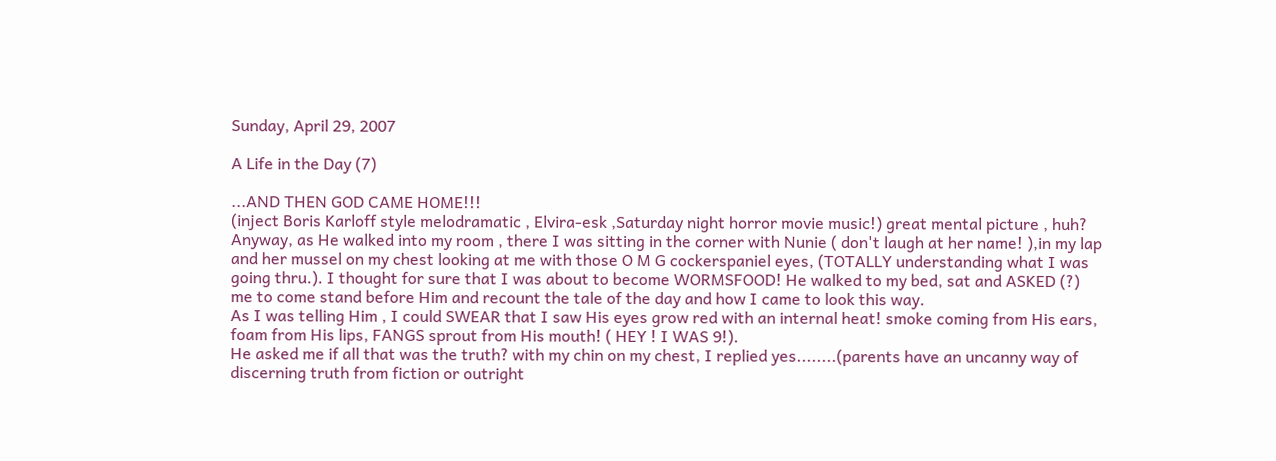Sunday, April 29, 2007

A Life in the Day (7)

...AND THEN GOD CAME HOME!!!
(inject Boris Karloff style melodramatic , Elvira-esk ,Saturday night horror movie music!) great mental picture , huh? Anyway, as He walked into my room , there I was sitting in the corner with Nunie ( don't laugh at her name! ),in my lap and her mussel on my chest looking at me with those O M G cockerspaniel eyes, (TOTALLY understanding what I was going thru.). I thought for sure that I was about to become WORMSFOOD! He walked to my bed, sat and ASKED (?) me to come stand before Him and recount the tale of the day and how I came to look this way.
As I was telling Him , I could SWEAR that I saw His eyes grow red with an internal heat! smoke coming from His ears, foam from His lips, FANGS sprout from His mouth! ( HEY ! I WAS 9!).
He asked me if all that was the truth? with my chin on my chest, I replied yes........(parents have an uncanny way of discerning truth from fiction or outright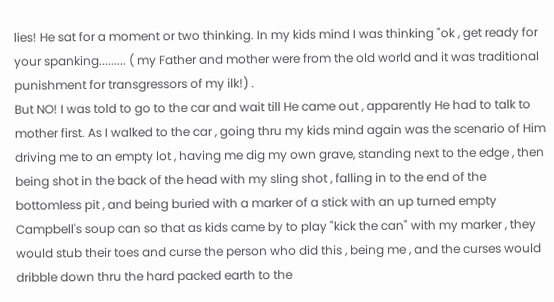lies! He sat for a moment or two thinking. In my kids mind I was thinking "ok , get ready for your spanking......... ( my Father and mother were from the old world and it was traditional punishment for transgressors of my ilk!) .
But NO! I was told to go to the car and wait till He came out , apparently He had to talk to mother first. As I walked to the car , going thru my kids mind again was the scenario of Him driving me to an empty lot , having me dig my own grave, standing next to the edge , then being shot in the back of the head with my sling shot , falling in to the end of the bottomless pit , and being buried with a marker of a stick with an up turned empty Campbell's soup can so that as kids came by to play "kick the can" with my marker , they would stub their toes and curse the person who did this , being me , and the curses would dribble down thru the hard packed earth to the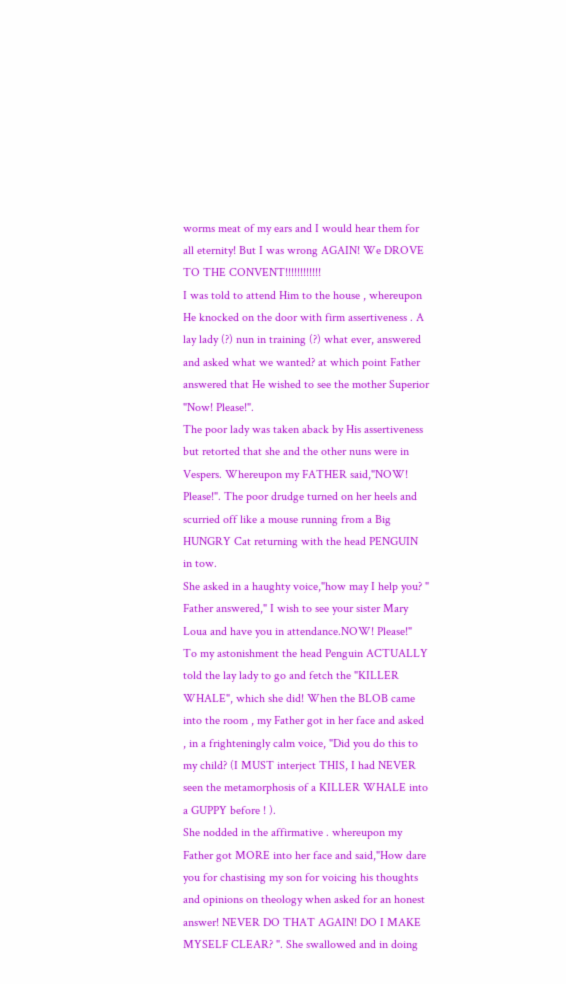worms meat of my ears and I would hear them for all eternity! But I was wrong AGAIN! We DROVE TO THE CONVENT!!!!!!!!!!!!
I was told to attend Him to the house , whereupon He knocked on the door with firm assertiveness . A lay lady (?) nun in training (?) what ever, answered and asked what we wanted? at which point Father answered that He wished to see the mother Superior "Now! Please!".
The poor lady was taken aback by His assertiveness but retorted that she and the other nuns were in Vespers. Whereupon my FATHER said,"NOW! Please!". The poor drudge turned on her heels and scurried off like a mouse running from a Big HUNGRY Cat returning with the head PENGUIN in tow.
She asked in a haughty voice,"how may I help you? " Father answered," I wish to see your sister Mary Loua and have you in attendance.NOW! Please!"
To my astonishment the head Penguin ACTUALLY told the lay lady to go and fetch the "KILLER WHALE", which she did! When the BLOB came into the room , my Father got in her face and asked , in a frighteningly calm voice, "Did you do this to my child? (I MUST interject THIS, I had NEVER seen the metamorphosis of a KILLER WHALE into a GUPPY before ! ).
She nodded in the affirmative . whereupon my Father got MORE into her face and said,"How dare you for chastising my son for voicing his thoughts and opinions on theology when asked for an honest answer! NEVER DO THAT AGAIN! DO I MAKE MYSELF CLEAR? ". She swallowed and in doing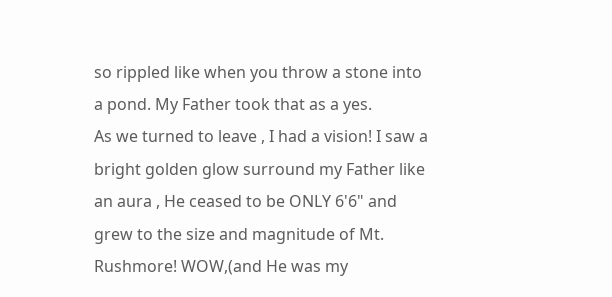so rippled like when you throw a stone into a pond. My Father took that as a yes.
As we turned to leave , I had a vision! I saw a bright golden glow surround my Father like an aura , He ceased to be ONLY 6'6" and grew to the size and magnitude of Mt. Rushmore! WOW,(and He was my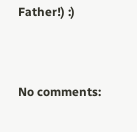Father!) :)


No comments: